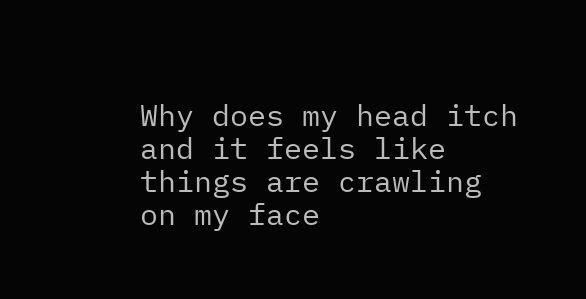Why does my head itch and it feels like things are crawling on my face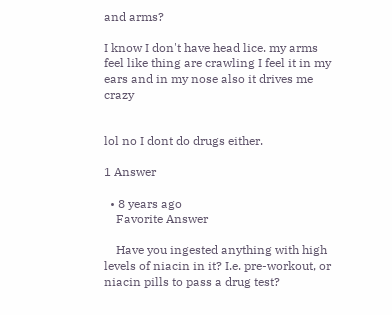and arms?

I know I don't have head lice. my arms feel like thing are crawling I feel it in my ears and in my nose also it drives me crazy


lol no I dont do drugs either.

1 Answer

  • 8 years ago
    Favorite Answer

    Have you ingested anything with high levels of niacin in it? I.e. pre-workout, or niacin pills to pass a drug test?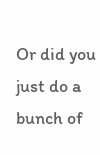Or did you just do a bunch of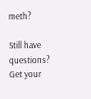meth?

Still have questions? Get your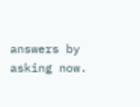answers by asking now.